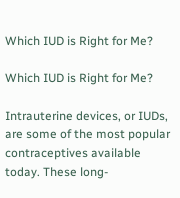Which IUD is Right for Me?

Which IUD is Right for Me?

Intrauterine devices, or IUDs, are some of the most popular contraceptives available today. These long-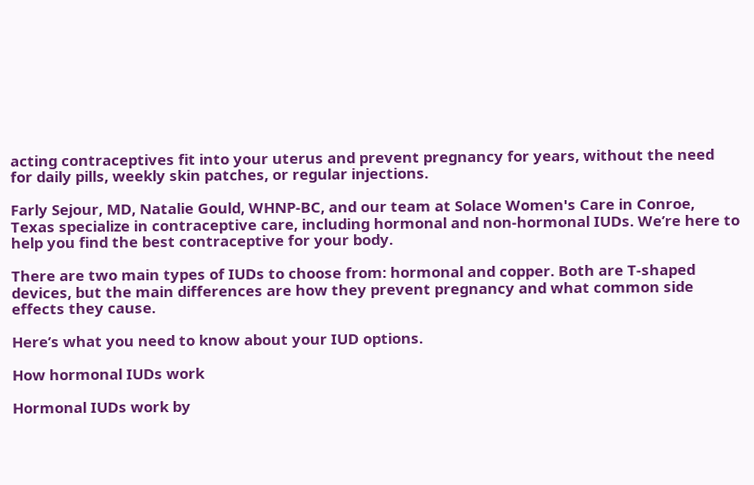acting contraceptives fit into your uterus and prevent pregnancy for years, without the need for daily pills, weekly skin patches, or regular injections.

Farly Sejour, MD, Natalie Gould, WHNP-BC, and our team at Solace Women's Care in Conroe, Texas specialize in contraceptive care, including hormonal and non-hormonal IUDs. We’re here to help you find the best contraceptive for your body.

There are two main types of IUDs to choose from: hormonal and copper. Both are T-shaped devices, but the main differences are how they prevent pregnancy and what common side effects they cause.

Here’s what you need to know about your IUD options.

How hormonal IUDs work

Hormonal IUDs work by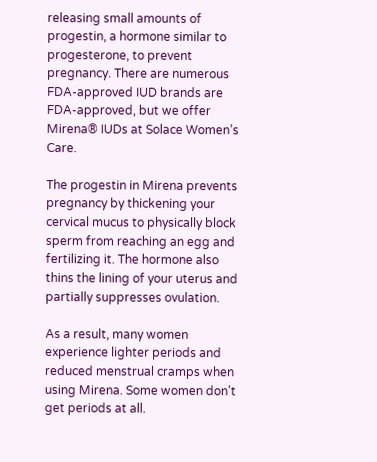releasing small amounts of progestin, a hormone similar to progesterone, to prevent pregnancy. There are numerous FDA-approved IUD brands are FDA-approved, but we offer Mirena® IUDs at Solace Women’s Care.

The progestin in Mirena prevents pregnancy by thickening your cervical mucus to physically block sperm from reaching an egg and fertilizing it. The hormone also thins the lining of your uterus and partially suppresses ovulation.

As a result, many women experience lighter periods and reduced menstrual cramps when using Mirena. Some women don’t get periods at all.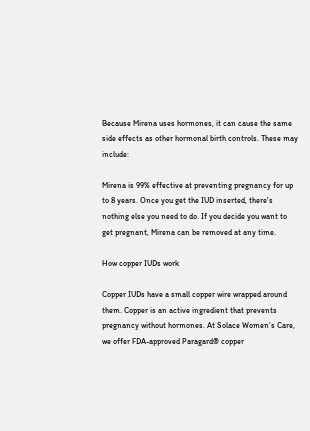Because Mirena uses hormones, it can cause the same side effects as other hormonal birth controls. These may include:

Mirena is 99% effective at preventing pregnancy for up to 8 years. Once you get the IUD inserted, there's nothing else you need to do. If you decide you want to get pregnant, Mirena can be removed at any time.

How copper IUDs work

Copper IUDs have a small copper wire wrapped around them. Copper is an active ingredient that prevents pregnancy without hormones. At Solace Women’s Care, we offer FDA-approved Paragard® copper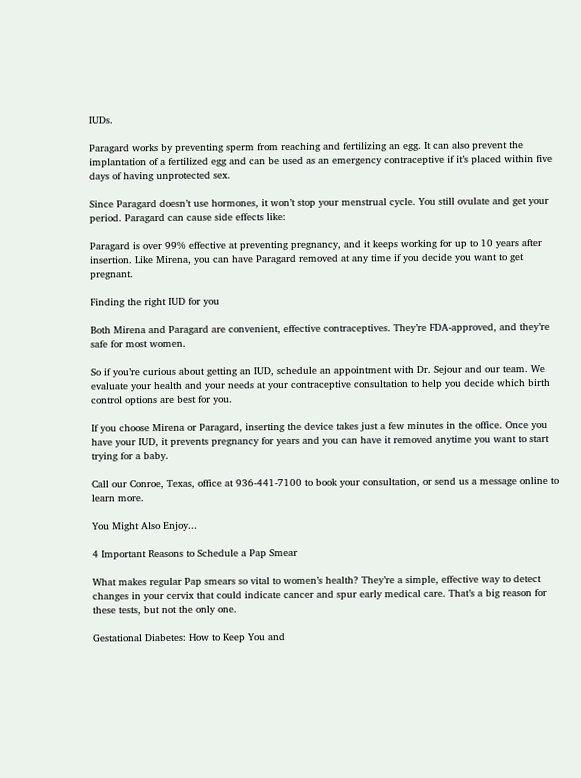IUDs.

Paragard works by preventing sperm from reaching and fertilizing an egg. It can also prevent the implantation of a fertilized egg and can be used as an emergency contraceptive if it’s placed within five days of having unprotected sex.

Since Paragard doesn’t use hormones, it won’t stop your menstrual cycle. You still ovulate and get your period. Paragard can cause side effects like:

Paragard is over 99% effective at preventing pregnancy, and it keeps working for up to 10 years after insertion. Like Mirena, you can have Paragard removed at any time if you decide you want to get pregnant.

Finding the right IUD for you

Both Mirena and Paragard are convenient, effective contraceptives. They’re FDA-approved, and they’re safe for most women.

So if you’re curious about getting an IUD, schedule an appointment with Dr. Sejour and our team. We evaluate your health and your needs at your contraceptive consultation to help you decide which birth control options are best for you.

If you choose Mirena or Paragard, inserting the device takes just a few minutes in the office. Once you have your IUD, it prevents pregnancy for years and you can have it removed anytime you want to start trying for a baby.

Call our Conroe, Texas, office at 936-441-7100 to book your consultation, or send us a message online to learn more.

You Might Also Enjoy...

4 Important Reasons to Schedule a Pap Smear

What makes regular Pap smears so vital to women’s health? They’re a simple, effective way to detect changes in your cervix that could indicate cancer and spur early medical care. That’s a big reason for these tests, but not the only one.

Gestational Diabetes: How to Keep You and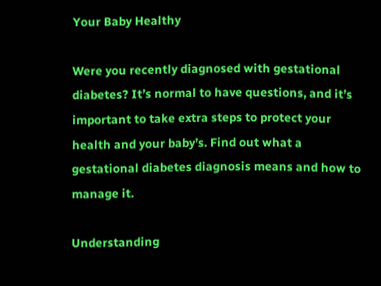Your Baby Healthy

Were you recently diagnosed with gestational diabetes? It’s normal to have questions, and it’s important to take extra steps to protect your health and your baby’s. Find out what a gestational diabetes diagnosis means and how to manage it.

Understanding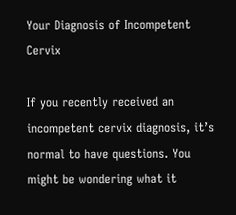Your Diagnosis of Incompetent Cervix

If you recently received an incompetent cervix diagnosis, it’s normal to have questions. You might be wondering what it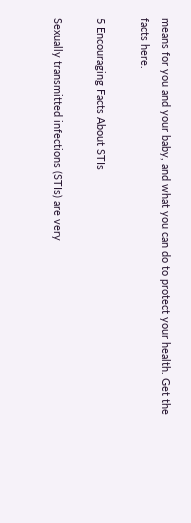means for you and your baby, and what you can do to protect your health. Get the facts here.

5 Encouraging Facts About STIs

Sexually transmitted infections (STIs) are very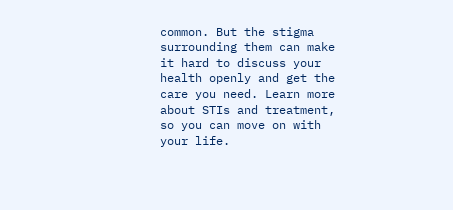common. But the stigma surrounding them can make it hard to discuss your health openly and get the care you need. Learn more about STIs and treatment, so you can move on with your life.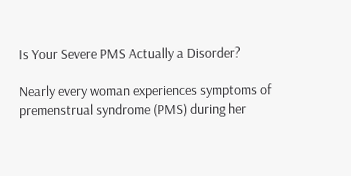Is Your Severe PMS Actually a Disorder?

Nearly every woman experiences symptoms of premenstrual syndrome (PMS) during her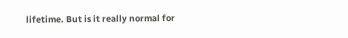lifetime. But is it really normal for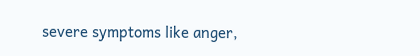severe symptoms like anger,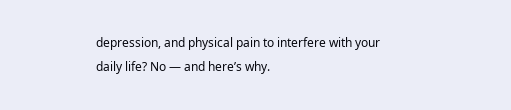depression, and physical pain to interfere with your daily life? No — and here’s why.